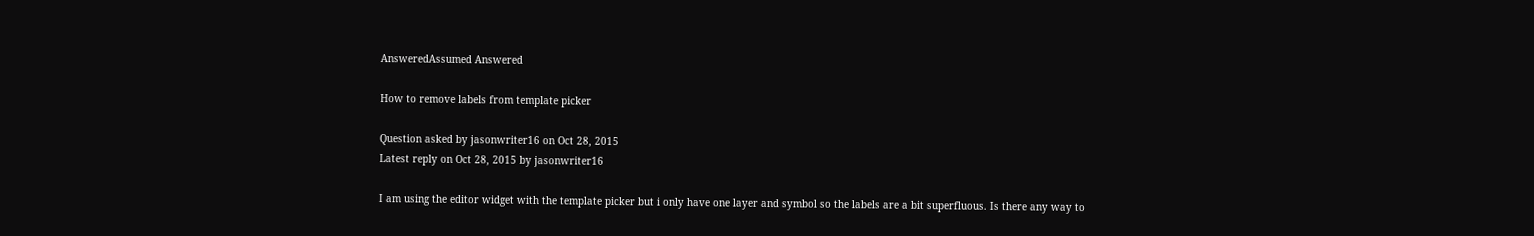AnsweredAssumed Answered

How to remove labels from template picker

Question asked by jasonwriter16 on Oct 28, 2015
Latest reply on Oct 28, 2015 by jasonwriter16

I am using the editor widget with the template picker but i only have one layer and symbol so the labels are a bit superfluous. Is there any way to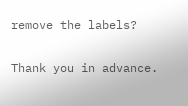remove the labels?

Thank you in advance.